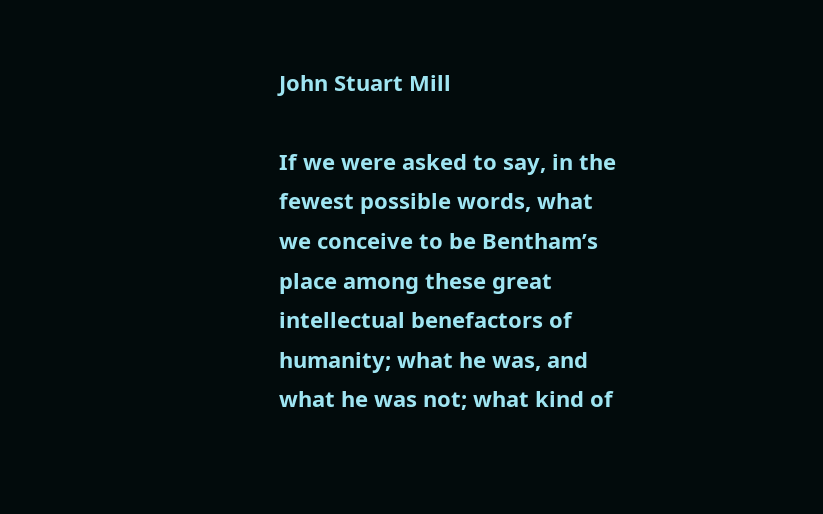John Stuart Mill

If we were asked to say, in the fewest possible words, what we conceive to be Bentham’s place among these great intellectual benefactors of humanity; what he was, and what he was not; what kind of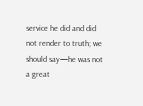service he did and did not render to truth; we should say—he was not a great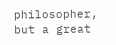philosopher, but a great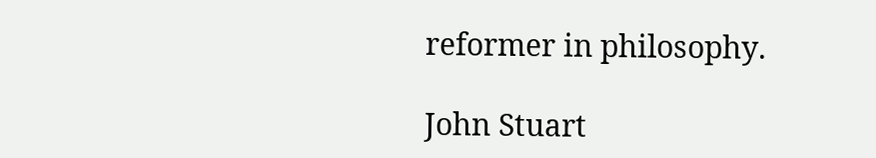reformer in philosophy.

John Stuart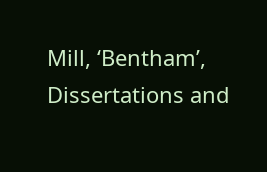Mill, ‘Bentham’, Dissertations and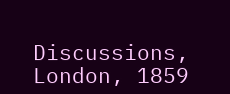Discussions, London, 1859